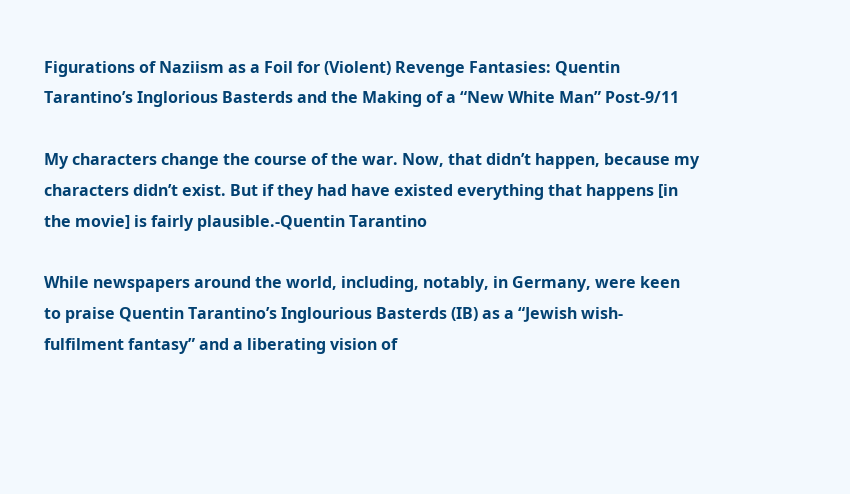Figurations of Naziism as a Foil for (Violent) Revenge Fantasies: Quentin Tarantino’s Inglorious Basterds and the Making of a “New White Man” Post-9/11

My characters change the course of the war. Now, that didn’t happen, because my characters didn’t exist. But if they had have existed everything that happens [in the movie] is fairly plausible.-Quentin Tarantino

While newspapers around the world, including, notably, in Germany, were keen to praise Quentin Tarantino’s Inglourious Basterds (IB) as a “Jewish wish-fulfilment fantasy” and a liberating vision of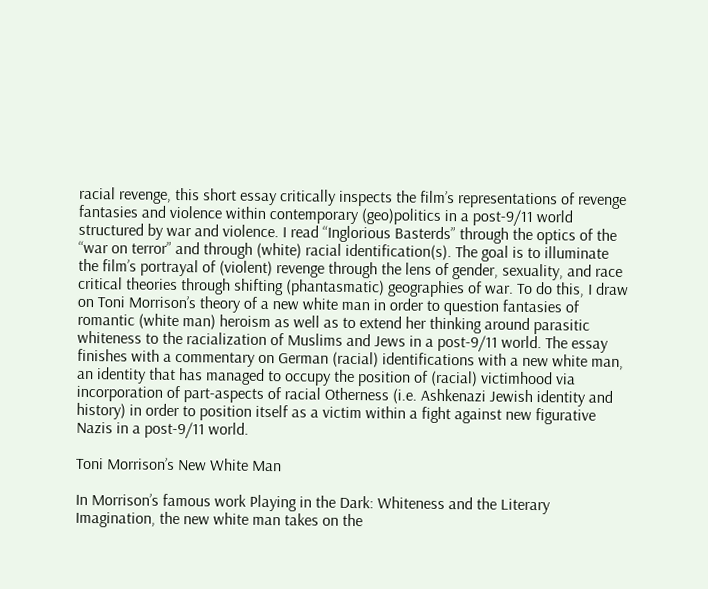racial revenge, this short essay critically inspects the film’s representations of revenge fantasies and violence within contemporary (geo)politics in a post-9/11 world structured by war and violence. I read “Inglorious Basterds” through the optics of the “war on terror” and through (white) racial identification(s). The goal is to illuminate the film’s portrayal of (violent) revenge through the lens of gender, sexuality, and race critical theories through shifting (phantasmatic) geographies of war. To do this, I draw on Toni Morrison’s theory of a new white man in order to question fantasies of romantic (white man) heroism as well as to extend her thinking around parasitic whiteness to the racialization of Muslims and Jews in a post-9/11 world. The essay finishes with a commentary on German (racial) identifications with a new white man, an identity that has managed to occupy the position of (racial) victimhood via incorporation of part-aspects of racial Otherness (i.e. Ashkenazi Jewish identity and history) in order to position itself as a victim within a fight against new figurative Nazis in a post-9/11 world.

Toni Morrison’s New White Man

In Morrison’s famous work Playing in the Dark: Whiteness and the Literary Imagination, the new white man takes on the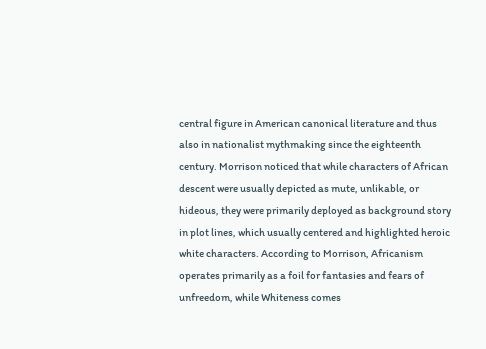central figure in American canonical literature and thus also in nationalist mythmaking since the eighteenth century. Morrison noticed that while characters of African descent were usually depicted as mute, unlikable, or hideous, they were primarily deployed as background story in plot lines, which usually centered and highlighted heroic white characters. According to Morrison, Africanism operates primarily as a foil for fantasies and fears of unfreedom, while Whiteness comes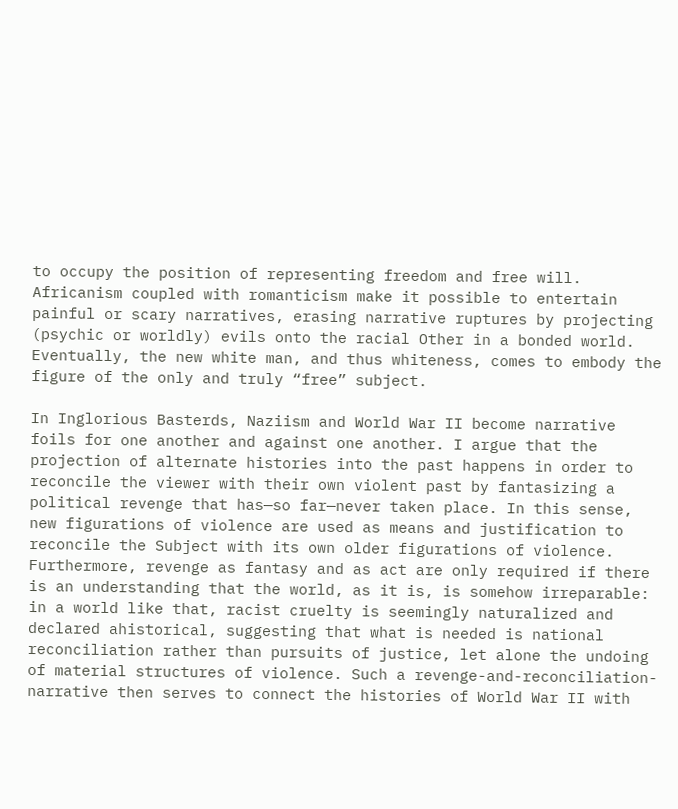to occupy the position of representing freedom and free will. Africanism coupled with romanticism make it possible to entertain painful or scary narratives, erasing narrative ruptures by projecting (psychic or worldly) evils onto the racial Other in a bonded world. Eventually, the new white man, and thus whiteness, comes to embody the figure of the only and truly “free” subject.

In Inglorious Basterds, Naziism and World War II become narrative foils for one another and against one another. I argue that the projection of alternate histories into the past happens in order to reconcile the viewer with their own violent past by fantasizing a political revenge that has—so far—never taken place. In this sense, new figurations of violence are used as means and justification to reconcile the Subject with its own older figurations of violence. Furthermore, revenge as fantasy and as act are only required if there is an understanding that the world, as it is, is somehow irreparable: in a world like that, racist cruelty is seemingly naturalized and declared ahistorical, suggesting that what is needed is national reconciliation rather than pursuits of justice, let alone the undoing of material structures of violence. Such a revenge-and-reconciliation-narrative then serves to connect the histories of World War II with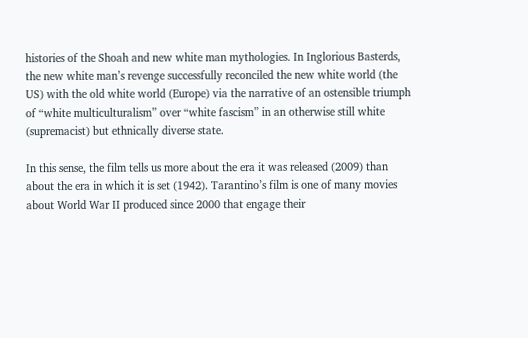histories of the Shoah and new white man mythologies. In Inglorious Basterds, the new white man’s revenge successfully reconciled the new white world (the US) with the old white world (Europe) via the narrative of an ostensible triumph of “white multiculturalism” over “white fascism” in an otherwise still white (supremacist) but ethnically diverse state.

In this sense, the film tells us more about the era it was released (2009) than about the era in which it is set (1942). Tarantino’s film is one of many movies about World War II produced since 2000 that engage their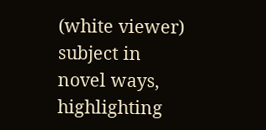(white viewer) subject in novel ways, highlighting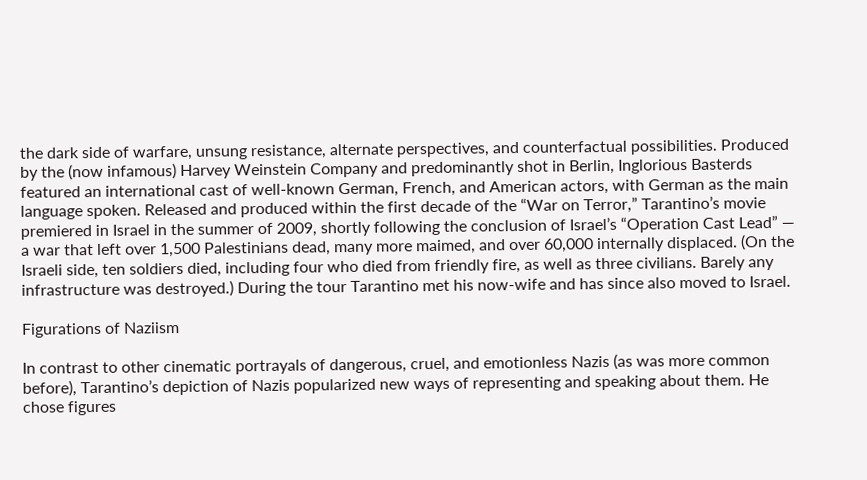the dark side of warfare, unsung resistance, alternate perspectives, and counterfactual possibilities. Produced by the (now infamous) Harvey Weinstein Company and predominantly shot in Berlin, Inglorious Basterds featured an international cast of well-known German, French, and American actors, with German as the main language spoken. Released and produced within the first decade of the “War on Terror,” Tarantino’s movie premiered in Israel in the summer of 2009, shortly following the conclusion of Israel’s “Operation Cast Lead” — a war that left over 1,500 Palestinians dead, many more maimed, and over 60,000 internally displaced. (On the Israeli side, ten soldiers died, including four who died from friendly fire, as well as three civilians. Barely any infrastructure was destroyed.) During the tour Tarantino met his now-wife and has since also moved to Israel.

Figurations of Naziism

In contrast to other cinematic portrayals of dangerous, cruel, and emotionless Nazis (as was more common before), Tarantino’s depiction of Nazis popularized new ways of representing and speaking about them. He chose figures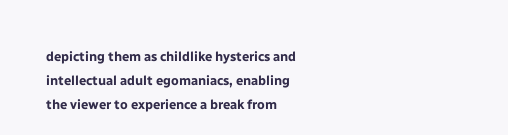depicting them as childlike hysterics and intellectual adult egomaniacs, enabling the viewer to experience a break from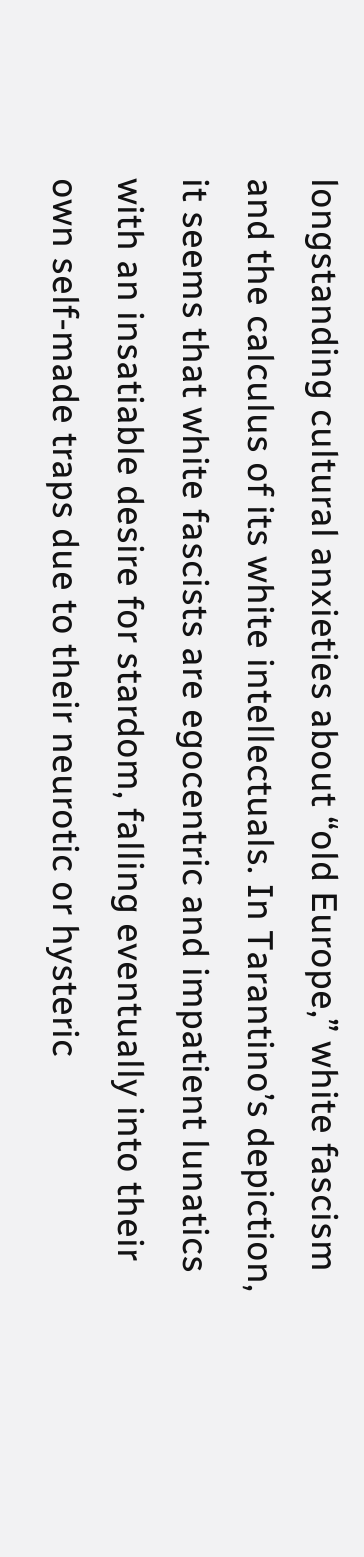longstanding cultural anxieties about “old Europe,” white fascism and the calculus of its white intellectuals. In Tarantino’s depiction, it seems that white fascists are egocentric and impatient lunatics with an insatiable desire for stardom, falling eventually into their own self-made traps due to their neurotic or hysteric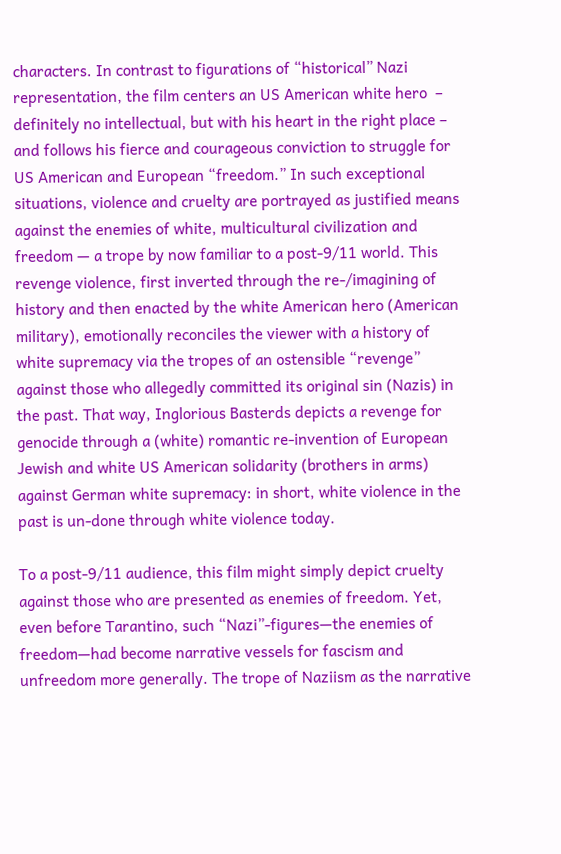characters. In contrast to figurations of “historical” Nazi representation, the film centers an US American white hero  – definitely no intellectual, but with his heart in the right place – and follows his fierce and courageous conviction to struggle for US American and European “freedom.” In such exceptional situations, violence and cruelty are portrayed as justified means against the enemies of white, multicultural civilization and freedom — a trope by now familiar to a post-9/11 world. This revenge violence, first inverted through the re-/imagining of history and then enacted by the white American hero (American military), emotionally reconciles the viewer with a history of white supremacy via the tropes of an ostensible “revenge” against those who allegedly committed its original sin (Nazis) in the past. That way, Inglorious Basterds depicts a revenge for genocide through a (white) romantic re-invention of European Jewish and white US American solidarity (brothers in arms) against German white supremacy: in short, white violence in the past is un-done through white violence today.

To a post-9/11 audience, this film might simply depict cruelty against those who are presented as enemies of freedom. Yet, even before Tarantino, such “Nazi”-figures—the enemies of freedom—had become narrative vessels for fascism and unfreedom more generally. The trope of Naziism as the narrative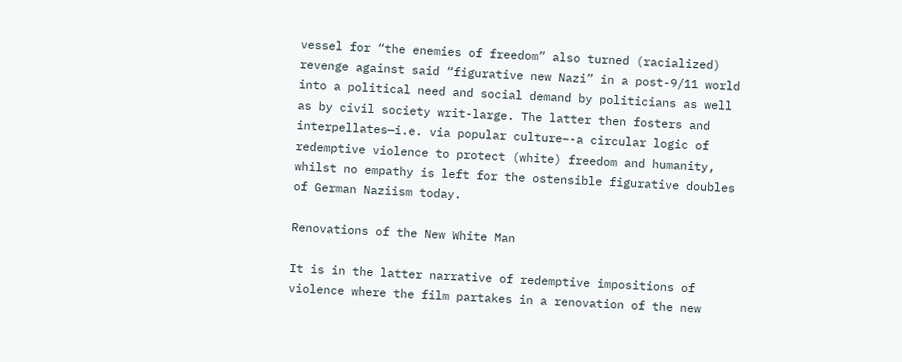vessel for “the enemies of freedom” also turned (racialized) revenge against said “figurative new Nazi” in a post-9/11 world into a political need and social demand by politicians as well as by civil society writ-large. The latter then fosters and interpellates—i.e. via popular culture–-a circular logic of redemptive violence to protect (white) freedom and humanity, whilst no empathy is left for the ostensible figurative doubles of German Naziism today.

Renovations of the New White Man

It is in the latter narrative of redemptive impositions of violence where the film partakes in a renovation of the new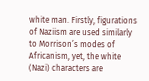white man. Firstly, figurations of Naziism are used similarly to Morrison’s modes of Africanism, yet, the white (Nazi) characters are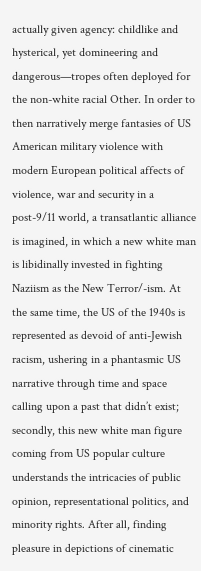actually given agency: childlike and hysterical, yet domineering and dangerous—tropes often deployed for the non-white racial Other. In order to then narratively merge fantasies of US American military violence with modern European political affects of violence, war and security in a post-9/11 world, a transatlantic alliance is imagined, in which a new white man is libidinally invested in fighting Naziism as the New Terror/-ism. At the same time, the US of the 1940s is represented as devoid of anti-Jewish racism, ushering in a phantasmic US narrative through time and space calling upon a past that didn’t exist; secondly, this new white man figure coming from US popular culture understands the intricacies of public opinion, representational politics, and minority rights. After all, finding pleasure in depictions of cinematic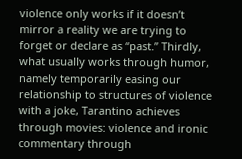violence only works if it doesn’t mirror a reality we are trying to forget or declare as “past.” Thirdly, what usually works through humor, namely temporarily easing our relationship to structures of violence with a joke, Tarantino achieves through movies: violence and ironic commentary through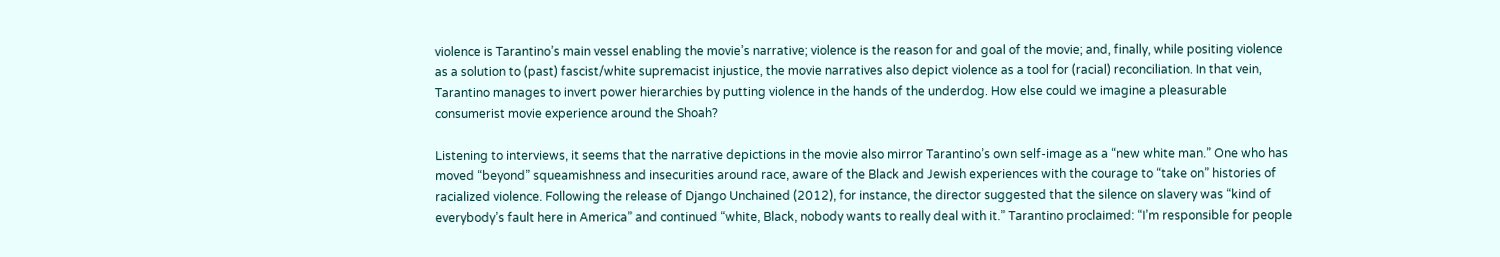violence is Tarantino’s main vessel enabling the movie’s narrative; violence is the reason for and goal of the movie; and, finally, while positing violence as a solution to (past) fascist/white supremacist injustice, the movie narratives also depict violence as a tool for (racial) reconciliation. In that vein, Tarantino manages to invert power hierarchies by putting violence in the hands of the underdog. How else could we imagine a pleasurable consumerist movie experience around the Shoah?

Listening to interviews, it seems that the narrative depictions in the movie also mirror Tarantino’s own self-image as a “new white man.” One who has moved “beyond” squeamishness and insecurities around race, aware of the Black and Jewish experiences with the courage to “take on” histories of racialized violence. Following the release of Django Unchained (2012), for instance, the director suggested that the silence on slavery was “kind of everybody’s fault here in America” and continued “white, Black, nobody wants to really deal with it.” Tarantino proclaimed: “I’m responsible for people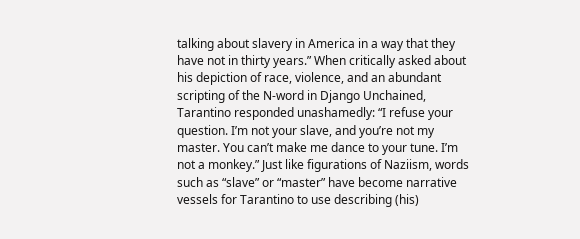talking about slavery in America in a way that they have not in thirty years.” When critically asked about his depiction of race, violence, and an abundant scripting of the N-word in Django Unchained, Tarantino responded unashamedly: “I refuse your question. I’m not your slave, and you’re not my master. You can’t make me dance to your tune. I’m not a monkey.” Just like figurations of Naziism, words such as “slave” or “master” have become narrative vessels for Tarantino to use describing (his)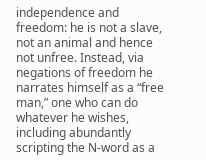independence and freedom: he is not a slave, not an animal and hence not unfree. Instead, via negations of freedom he narrates himself as a “free man,” one who can do whatever he wishes, including abundantly scripting the N-word as a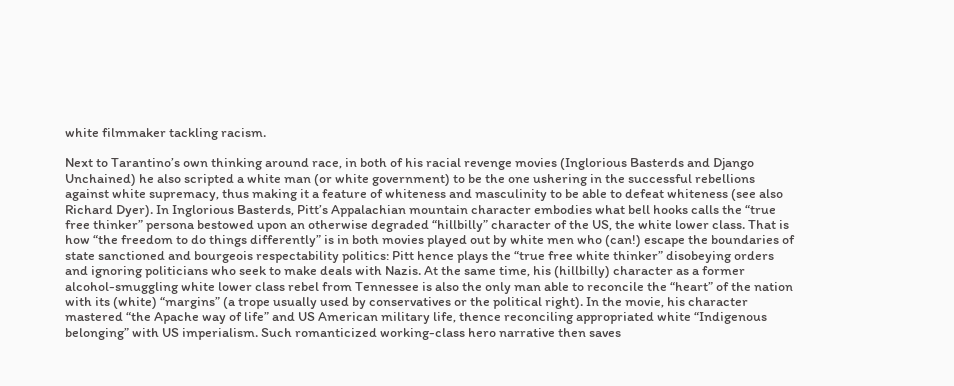white filmmaker tackling racism.

Next to Tarantino’s own thinking around race, in both of his racial revenge movies (Inglorious Basterds and Django Unchained) he also scripted a white man (or white government) to be the one ushering in the successful rebellions against white supremacy, thus making it a feature of whiteness and masculinity to be able to defeat whiteness (see also Richard Dyer). In Inglorious Basterds, Pitt’s Appalachian mountain character embodies what bell hooks calls the “true free thinker” persona bestowed upon an otherwise degraded “hillbilly” character of the US, the white lower class. That is how “the freedom to do things differently” is in both movies played out by white men who (can!) escape the boundaries of state sanctioned and bourgeois respectability politics: Pitt hence plays the “true free white thinker” disobeying orders and ignoring politicians who seek to make deals with Nazis. At the same time, his (hillbilly) character as a former alcohol-smuggling white lower class rebel from Tennessee is also the only man able to reconcile the “heart” of the nation with its (white) “margins” (a trope usually used by conservatives or the political right). In the movie, his character mastered “the Apache way of life” and US American military life, thence reconciling appropriated white “Indigenous belonging” with US imperialism. Such romanticized working-class hero narrative then saves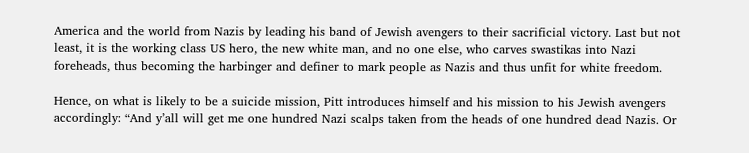America and the world from Nazis by leading his band of Jewish avengers to their sacrificial victory. Last but not least, it is the working class US hero, the new white man, and no one else, who carves swastikas into Nazi foreheads, thus becoming the harbinger and definer to mark people as Nazis and thus unfit for white freedom.

Hence, on what is likely to be a suicide mission, Pitt introduces himself and his mission to his Jewish avengers accordingly: “And y’all will get me one hundred Nazi scalps taken from the heads of one hundred dead Nazis. Or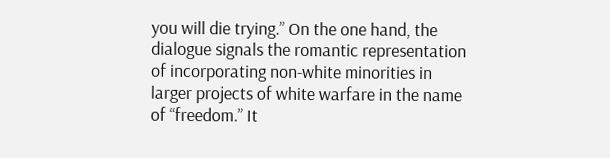you will die trying.” On the one hand, the dialogue signals the romantic representation of incorporating non-white minorities in larger projects of white warfare in the name of “freedom.” It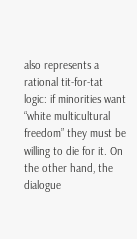also represents a rational tit-for-tat logic: if minorities want “white multicultural freedom” they must be willing to die for it. On the other hand, the dialogue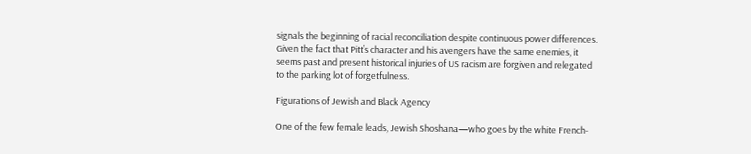signals the beginning of racial reconciliation despite continuous power differences. Given the fact that Pitt’s character and his avengers have the same enemies, it seems past and present historical injuries of US racism are forgiven and relegated to the parking lot of forgetfulness.

Figurations of Jewish and Black Agency

One of the few female leads, Jewish Shoshana—who goes by the white French-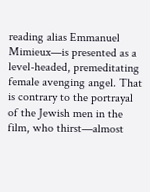reading alias Emmanuel Mimieux—is presented as a level-headed, premeditating female avenging angel. That is contrary to the portrayal of the Jewish men in the film, who thirst—almost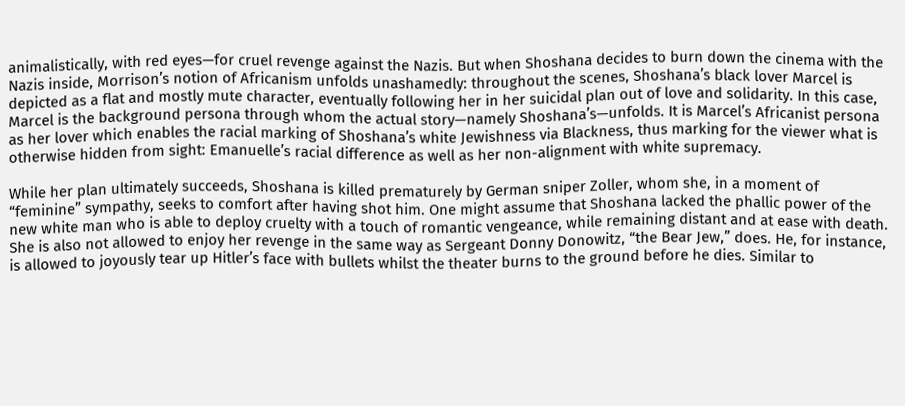animalistically, with red eyes—for cruel revenge against the Nazis. But when Shoshana decides to burn down the cinema with the Nazis inside, Morrison’s notion of Africanism unfolds unashamedly: throughout the scenes, Shoshana’s black lover Marcel is depicted as a flat and mostly mute character, eventually following her in her suicidal plan out of love and solidarity. In this case, Marcel is the background persona through whom the actual story—namely Shoshana’s—unfolds. It is Marcel’s Africanist persona as her lover which enables the racial marking of Shoshana’s white Jewishness via Blackness, thus marking for the viewer what is otherwise hidden from sight: Emanuelle’s racial difference as well as her non-alignment with white supremacy.

While her plan ultimately succeeds, Shoshana is killed prematurely by German sniper Zoller, whom she, in a moment of “feminine” sympathy, seeks to comfort after having shot him. One might assume that Shoshana lacked the phallic power of the new white man who is able to deploy cruelty with a touch of romantic vengeance, while remaining distant and at ease with death. She is also not allowed to enjoy her revenge in the same way as Sergeant Donny Donowitz, “the Bear Jew,” does. He, for instance, is allowed to joyously tear up Hitler’s face with bullets whilst the theater burns to the ground before he dies. Similar to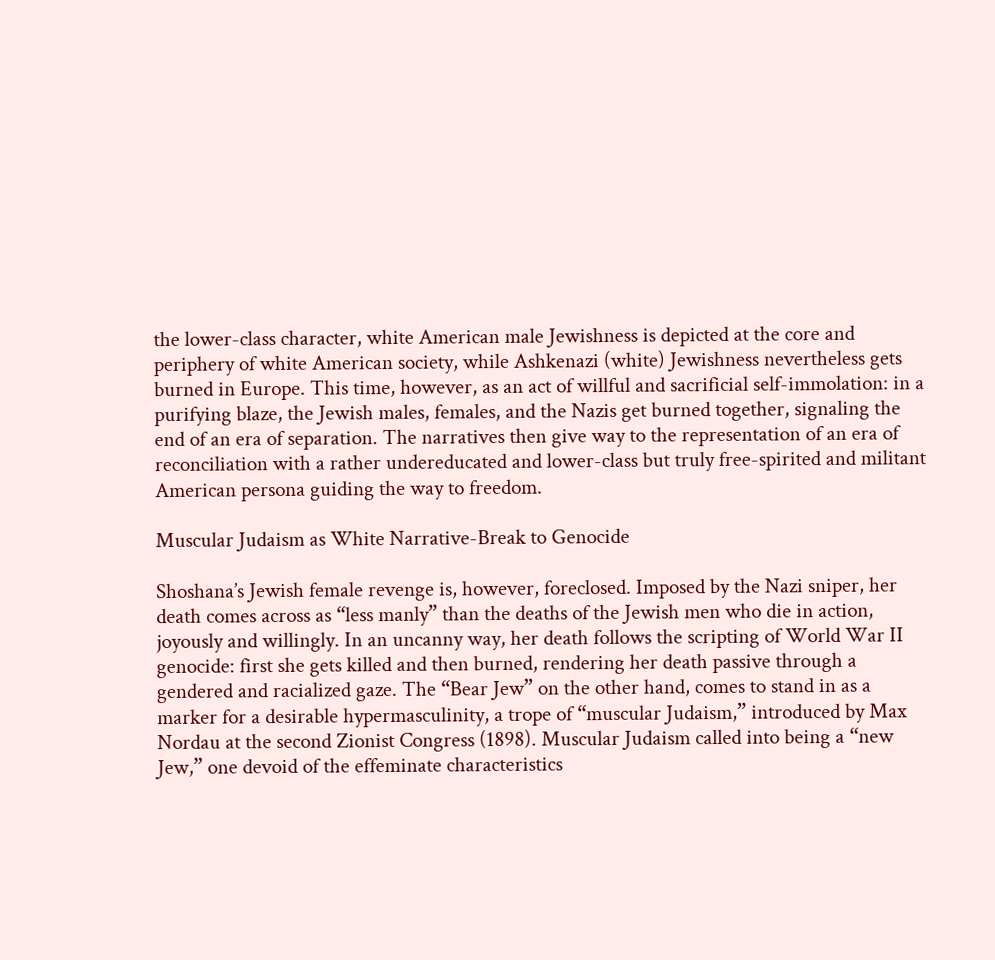the lower-class character, white American male Jewishness is depicted at the core and periphery of white American society, while Ashkenazi (white) Jewishness nevertheless gets burned in Europe. This time, however, as an act of willful and sacrificial self-immolation: in a purifying blaze, the Jewish males, females, and the Nazis get burned together, signaling the end of an era of separation. The narratives then give way to the representation of an era of reconciliation with a rather undereducated and lower-class but truly free-spirited and militant American persona guiding the way to freedom.

Muscular Judaism as White Narrative-Break to Genocide

Shoshana’s Jewish female revenge is, however, foreclosed. Imposed by the Nazi sniper, her death comes across as “less manly” than the deaths of the Jewish men who die in action, joyously and willingly. In an uncanny way, her death follows the scripting of World War II genocide: first she gets killed and then burned, rendering her death passive through a gendered and racialized gaze. The “Bear Jew” on the other hand, comes to stand in as a marker for a desirable hypermasculinity, a trope of “muscular Judaism,” introduced by Max Nordau at the second Zionist Congress (1898). Muscular Judaism called into being a “new Jew,” one devoid of the effeminate characteristics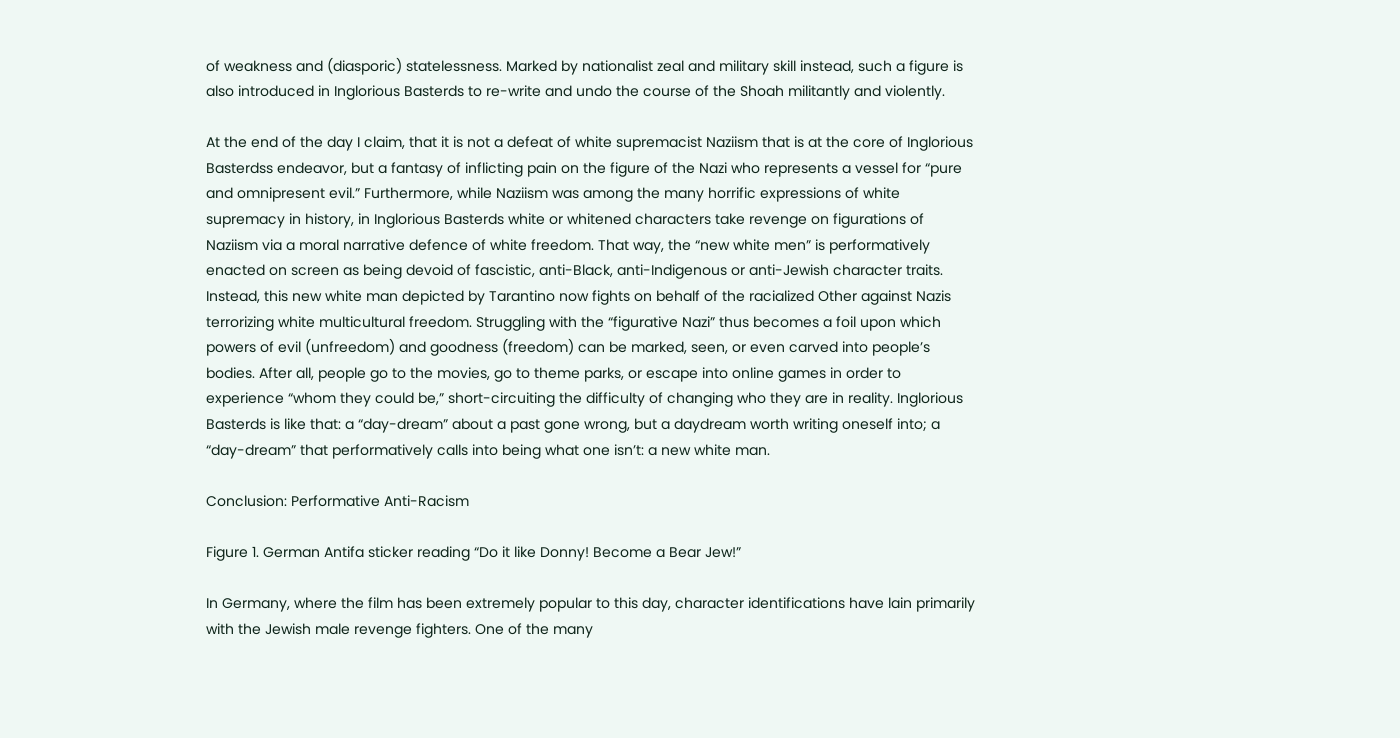of weakness and (diasporic) statelessness. Marked by nationalist zeal and military skill instead, such a figure is also introduced in Inglorious Basterds to re-write and undo the course of the Shoah militantly and violently.

At the end of the day I claim, that it is not a defeat of white supremacist Naziism that is at the core of Inglorious Basterdss endeavor, but a fantasy of inflicting pain on the figure of the Nazi who represents a vessel for “pure and omnipresent evil.” Furthermore, while Naziism was among the many horrific expressions of white supremacy in history, in Inglorious Basterds white or whitened characters take revenge on figurations of Naziism via a moral narrative defence of white freedom. That way, the “new white men” is performatively enacted on screen as being devoid of fascistic, anti-Black, anti-Indigenous or anti-Jewish character traits. Instead, this new white man depicted by Tarantino now fights on behalf of the racialized Other against Nazis terrorizing white multicultural freedom. Struggling with the “figurative Nazi” thus becomes a foil upon which powers of evil (unfreedom) and goodness (freedom) can be marked, seen, or even carved into people’s bodies. After all, people go to the movies, go to theme parks, or escape into online games in order to experience “whom they could be,” short-circuiting the difficulty of changing who they are in reality. Inglorious Basterds is like that: a “day-dream” about a past gone wrong, but a daydream worth writing oneself into; a “day-dream” that performatively calls into being what one isn’t: a new white man.

Conclusion: Performative Anti-Racism

Figure 1. German Antifa sticker reading “Do it like Donny! Become a Bear Jew!”

In Germany, where the film has been extremely popular to this day, character identifications have lain primarily with the Jewish male revenge fighters. One of the many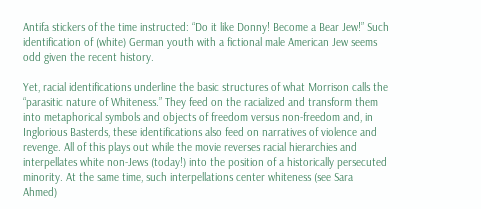Antifa stickers of the time instructed: “Do it like Donny! Become a Bear Jew!” Such identification of (white) German youth with a fictional male American Jew seems odd given the recent history.

Yet, racial identifications underline the basic structures of what Morrison calls the “parasitic nature of Whiteness.” They feed on the racialized and transform them into metaphorical symbols and objects of freedom versus non-freedom and, in Inglorious Basterds, these identifications also feed on narratives of violence and revenge. All of this plays out while the movie reverses racial hierarchies and interpellates white non-Jews (today!) into the position of a historically persecuted minority. At the same time, such interpellations center whiteness (see Sara Ahmed)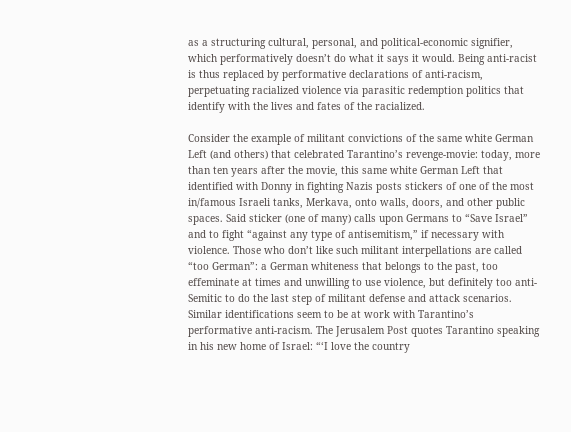as a structuring cultural, personal, and political-economic signifier, which performatively doesn’t do what it says it would. Being anti-racist is thus replaced by performative declarations of anti-racism, perpetuating racialized violence via parasitic redemption politics that identify with the lives and fates of the racialized.

Consider the example of militant convictions of the same white German Left (and others) that celebrated Tarantino’s revenge-movie: today, more than ten years after the movie, this same white German Left that identified with Donny in fighting Nazis posts stickers of one of the most in/famous Israeli tanks, Merkava, onto walls, doors, and other public spaces. Said sticker (one of many) calls upon Germans to “Save Israel” and to fight “against any type of antisemitism,” if necessary with violence. Those who don’t like such militant interpellations are called “too German”: a German whiteness that belongs to the past, too effeminate at times and unwilling to use violence, but definitely too anti-Semitic to do the last step of militant defense and attack scenarios. Similar identifications seem to be at work with Tarantino’s performative anti-racism. The Jerusalem Post quotes Tarantino speaking in his new home of Israel: “‘I love the country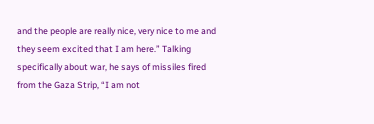and the people are really nice, very nice to me and they seem excited that I am here.” Talking specifically about war, he says of missiles fired from the Gaza Strip, “I am not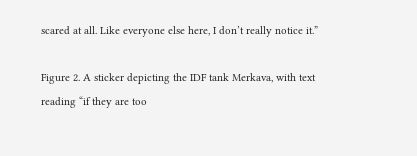scared at all. Like everyone else here, I don’t really notice it.”

Figure 2. A sticker depicting the IDF tank Merkava, with text reading “if they are too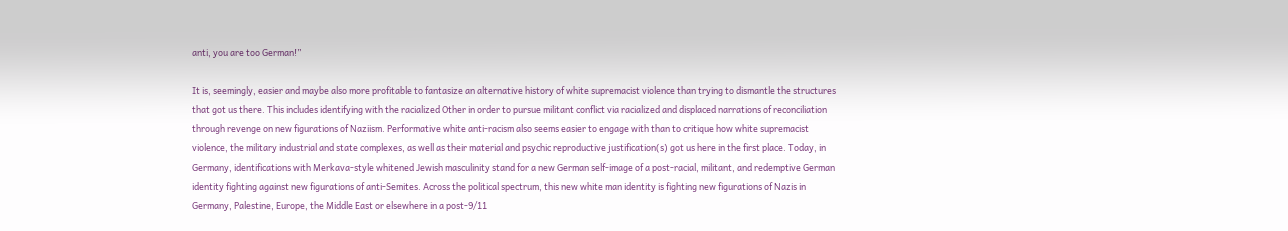anti, you are too German!”

It is, seemingly, easier and maybe also more profitable to fantasize an alternative history of white supremacist violence than trying to dismantle the structures that got us there. This includes identifying with the racialized Other in order to pursue militant conflict via racialized and displaced narrations of reconciliation through revenge on new figurations of Naziism. Performative white anti-racism also seems easier to engage with than to critique how white supremacist violence, the military industrial and state complexes, as well as their material and psychic reproductive justification(s) got us here in the first place. Today, in Germany, identifications with Merkava-style whitened Jewish masculinity stand for a new German self-image of a post-racial, militant, and redemptive German identity fighting against new figurations of anti-Semites. Across the political spectrum, this new white man identity is fighting new figurations of Nazis in Germany, Palestine, Europe, the Middle East or elsewhere in a post-9/11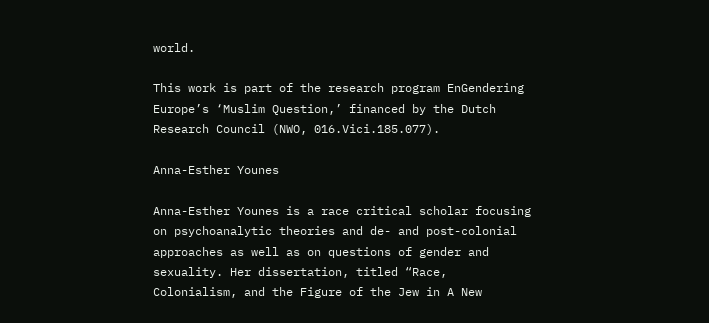world.

This work is part of the research program EnGendering Europe’s ‘Muslim Question,’ financed by the Dutch Research Council (NWO, 016.Vici.185.077).

Anna-Esther Younes

Anna-Esther Younes is a race critical scholar focusing on psychoanalytic theories and de- and post-colonial approaches as well as on questions of gender and sexuality. Her dissertation, titled “Race, Colonialism, and the Figure of the Jew in A New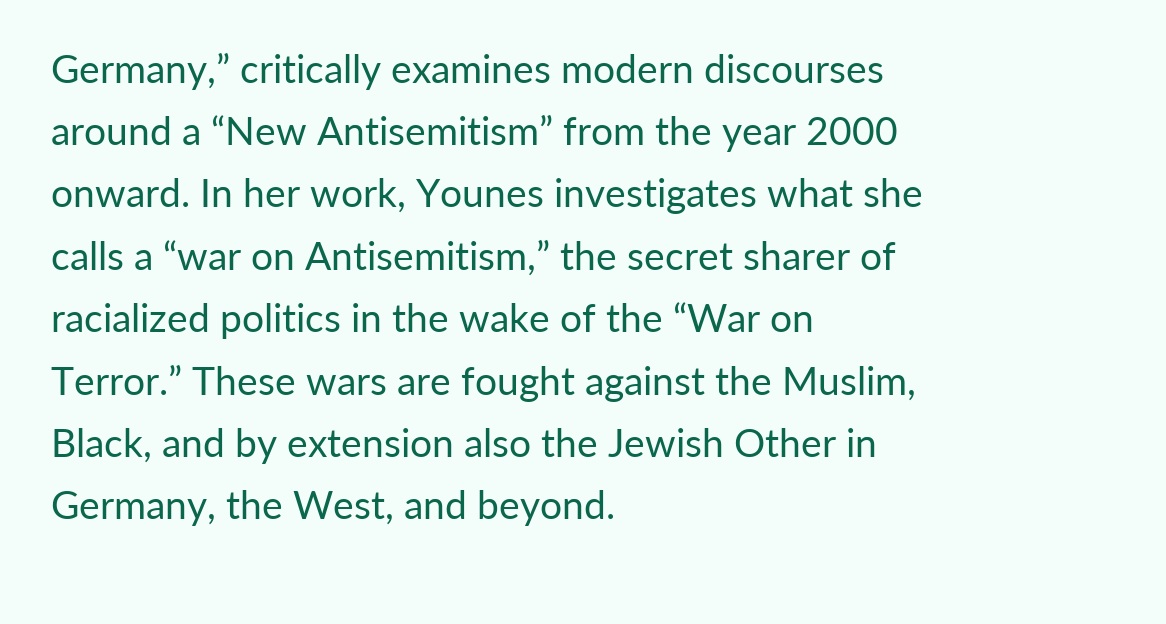Germany,” critically examines modern discourses around a “New Antisemitism” from the year 2000 onward. In her work, Younes investigates what she calls a “war on Antisemitism,” the secret sharer of racialized politics in the wake of the “War on Terror.” These wars are fought against the Muslim, Black, and by extension also the Jewish Other in Germany, the West, and beyond.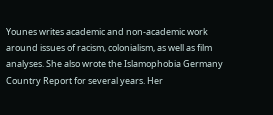Younes writes academic and non-academic work around issues of racism, colonialism, as well as film analyses. She also wrote the Islamophobia Germany Country Report for several years. Her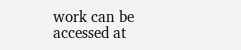work can be accessed at